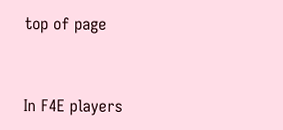top of page


In F4E players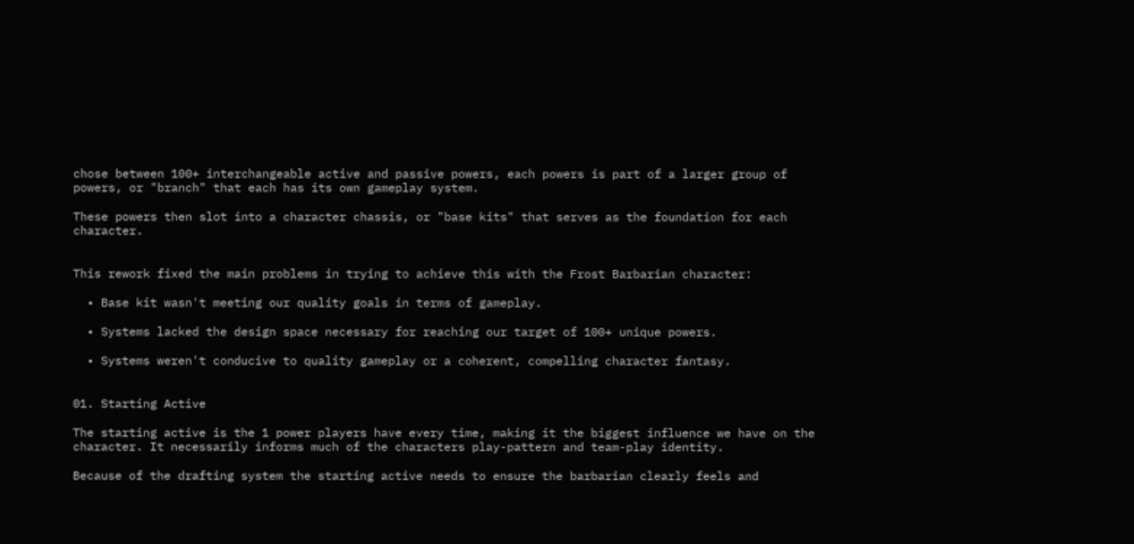chose between 100+ interchangeable active and passive powers, each powers is part of a larger group of powers, or "branch" that each has its own gameplay system.

These powers then slot into a character chassis, or "base kits" that serves as the foundation for each character.


This rework fixed the main problems in trying to achieve this with the Frost Barbarian character:

  • Base kit wasn't meeting our quality goals in terms of gameplay.

  • Systems lacked the design space necessary for reaching our target of 100+ unique powers.

  • Systems weren't conducive to quality gameplay or a coherent, compelling character fantasy.


01. Starting Active

The starting active is the 1 power players have every time, making it the biggest influence we have on the character. It necessarily informs much of the characters play-pattern and team-play identity.

Because of the drafting system the starting active needs to ensure the barbarian clearly feels and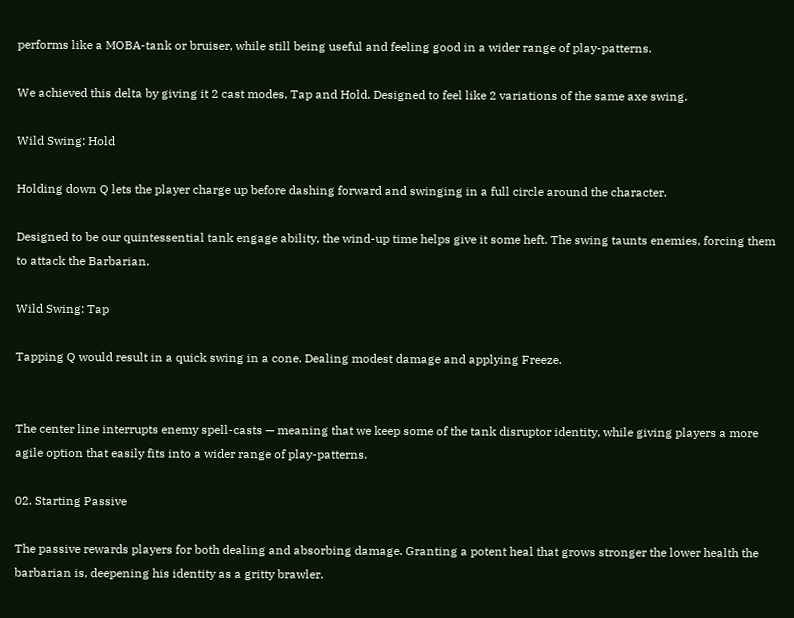performs like a MOBA-tank or bruiser, while still being useful and feeling good in a wider range of play-patterns.

We achieved this delta by giving it 2 cast modes, Tap and Hold. Designed to feel like 2 variations of the same axe swing.

Wild Swing: Hold

Holding down Q lets the player charge up before dashing forward and swinging in a full circle around the character.

Designed to be our quintessential tank engage ability, the wind-up time helps give it some heft. The swing taunts enemies, forcing them to attack the Barbarian.

Wild Swing: Tap

Tapping Q would result in a quick swing in a cone. Dealing modest damage and applying Freeze.


The center line interrupts enemy spell-casts — meaning that we keep some of the tank disruptor identity, while giving players a more agile option that easily fits into a wider range of play-patterns.

02. Starting Passive

The passive rewards players for both dealing and absorbing damage. Granting a potent heal that grows stronger the lower health the barbarian is, deepening his identity as a gritty brawler.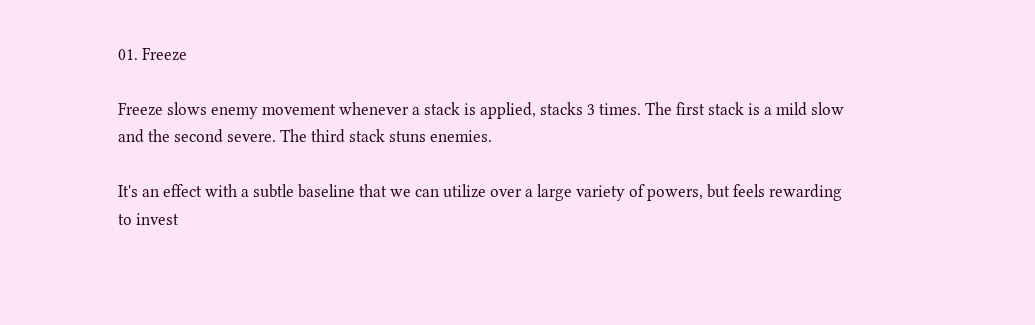01. Freeze

Freeze slows enemy movement whenever a stack is applied, stacks 3 times. The first stack is a mild slow and the second severe. The third stack stuns enemies.

It's an effect with a subtle baseline that we can utilize over a large variety of powers, but feels rewarding to invest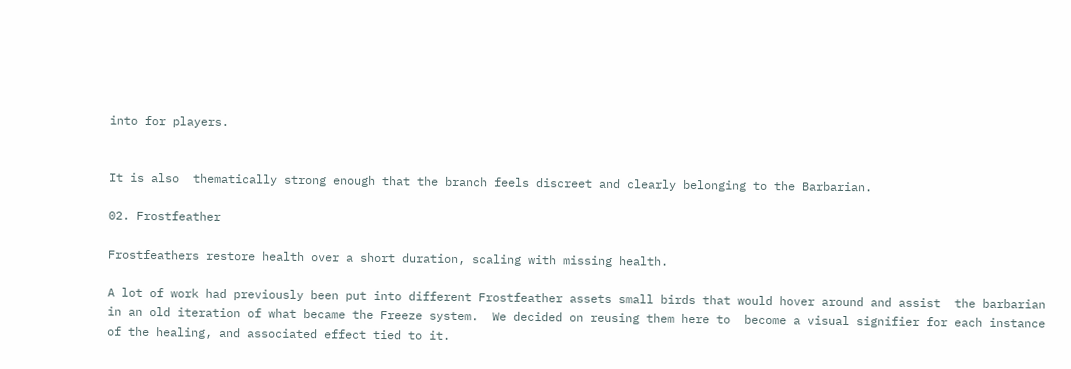into for players.


It is also  thematically strong enough that the branch feels discreet and clearly belonging to the Barbarian.

02. Frostfeather

Frostfeathers restore health over a short duration, scaling with missing health.

A lot of work had previously been put into different Frostfeather assets small birds that would hover around and assist  the barbarian in an old iteration of what became the Freeze system.  We decided on reusing them here to  become a visual signifier for each instance of the healing, and associated effect tied to it.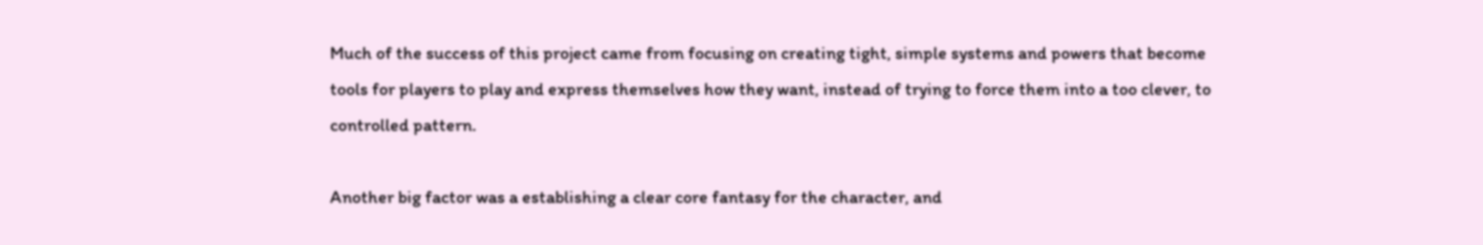Much of the success of this project came from focusing on creating tight, simple systems and powers that become tools for players to play and express themselves how they want, instead of trying to force them into a too clever, to controlled pattern.

Another big factor was a establishing a clear core fantasy for the character, and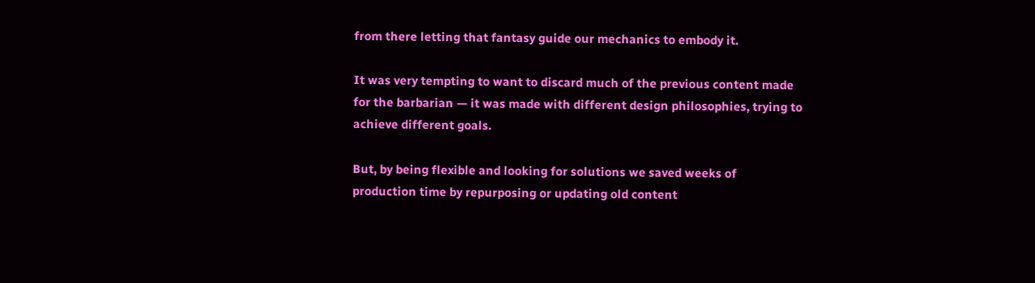from there letting that fantasy guide our mechanics to embody it.

It was very tempting to want to discard much of the previous content made for the barbarian — it was made with different design philosophies, trying to achieve different goals.

But, by being flexible and looking for solutions we saved weeks of production time by repurposing or updating old content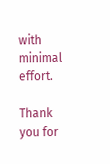with minimal effort.

Thank  you for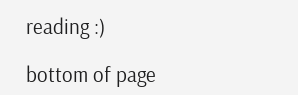reading :)

bottom of page